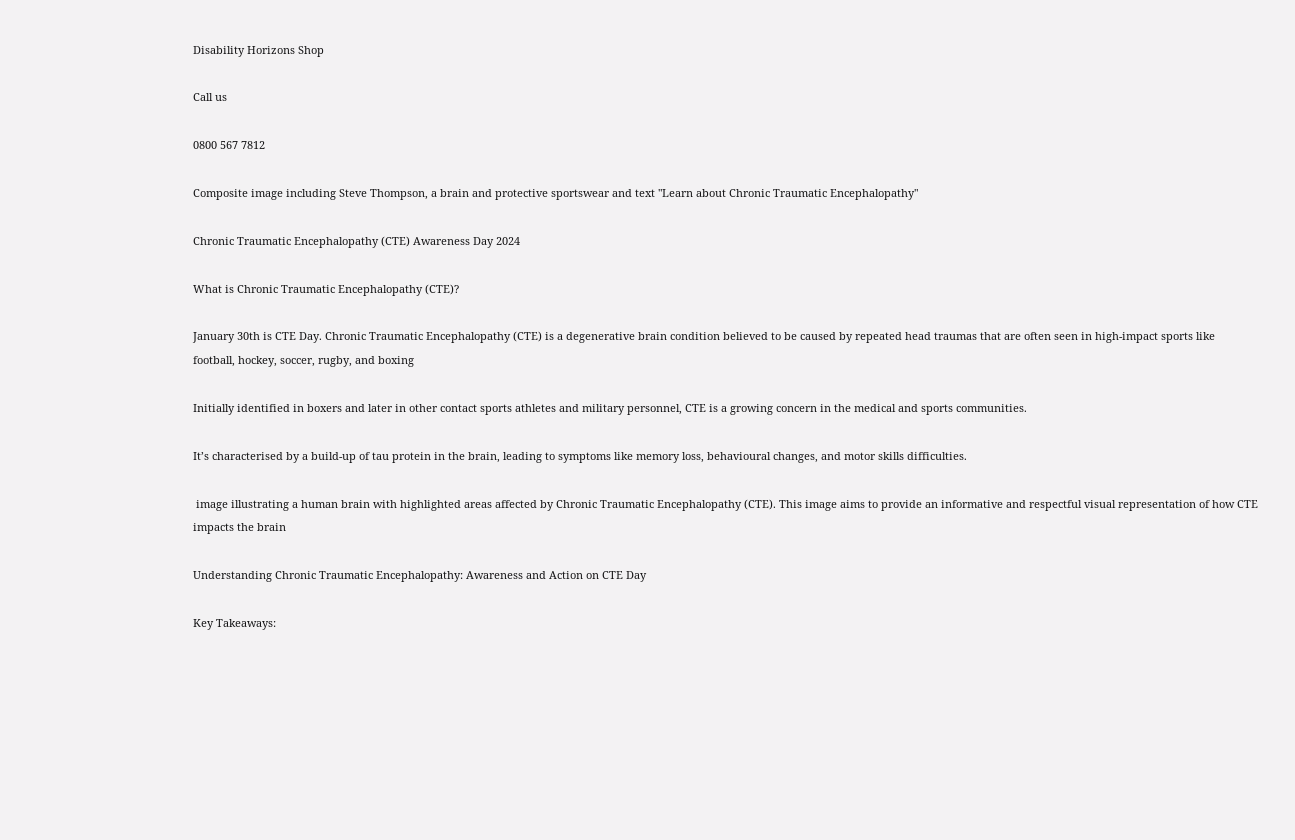Disability Horizons Shop

Call us

0800 567 7812

Composite image including Steve Thompson, a brain and protective sportswear and text "Learn about Chronic Traumatic Encephalopathy"

Chronic Traumatic Encephalopathy (CTE) Awareness Day 2024

What is Chronic Traumatic Encephalopathy (CTE)?

January 30th is CTE Day. Chronic Traumatic Encephalopathy (CTE) is a degenerative brain condition believed to be caused by repeated head traumas that are often seen in high-impact sports like football, hockey, soccer, rugby, and boxing

Initially identified in boxers and later in other contact sports athletes and military personnel, CTE is a growing concern in the medical and sports communities.

It’s characterised by a build-up of tau protein in the brain, leading to symptoms like memory loss, behavioural changes, and motor skills difficulties.

 image illustrating a human brain with highlighted areas affected by Chronic Traumatic Encephalopathy (CTE). This image aims to provide an informative and respectful visual representation of how CTE impacts the brain

Understanding Chronic Traumatic Encephalopathy: Awareness and Action on CTE Day

Key Takeaways: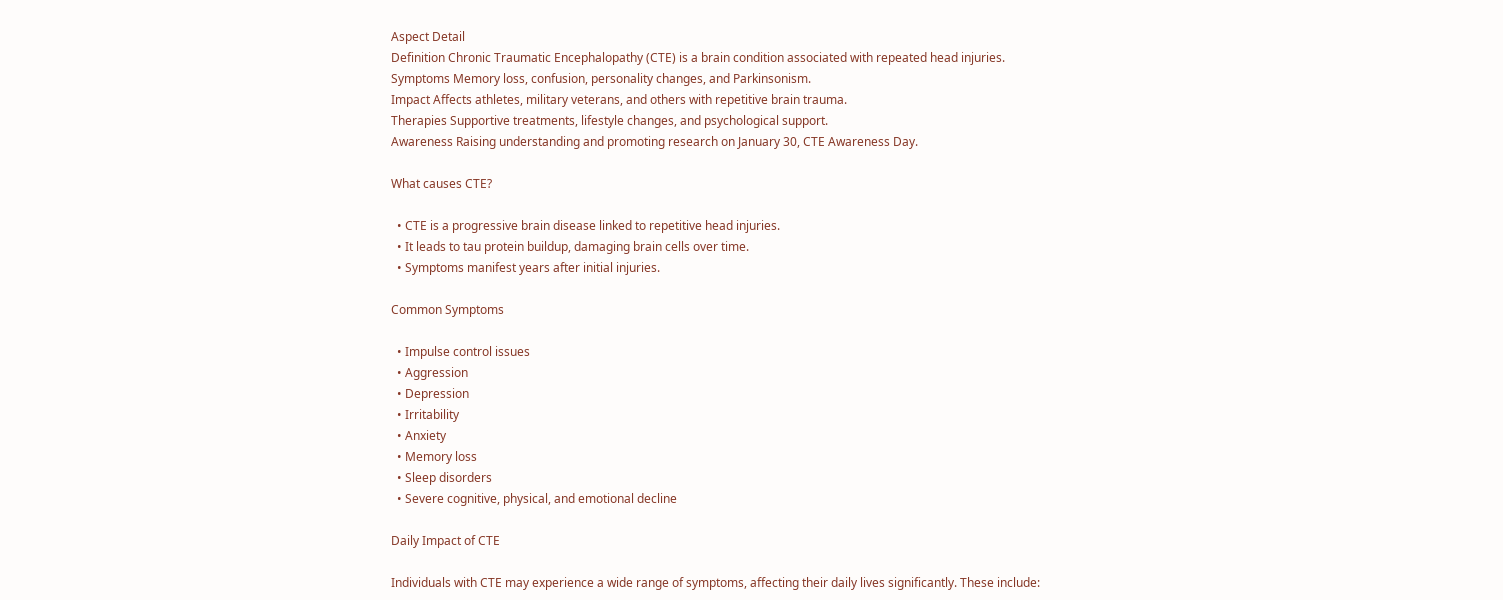Aspect Detail
Definition Chronic Traumatic Encephalopathy (CTE) is a brain condition associated with repeated head injuries.
Symptoms Memory loss, confusion, personality changes, and Parkinsonism.
Impact Affects athletes, military veterans, and others with repetitive brain trauma.
Therapies Supportive treatments, lifestyle changes, and psychological support.
Awareness Raising understanding and promoting research on January 30, CTE Awareness Day.

What causes CTE?

  • CTE is a progressive brain disease linked to repetitive head injuries.
  • It leads to tau protein buildup, damaging brain cells over time.
  • Symptoms manifest years after initial injuries.

Common Symptoms

  • Impulse control issues
  • Aggression
  • Depression
  • Irritability
  • Anxiety
  • Memory loss
  • Sleep disorders
  • Severe cognitive, physical, and emotional decline

Daily Impact of CTE

Individuals with CTE may experience a wide range of symptoms, affecting their daily lives significantly. These include: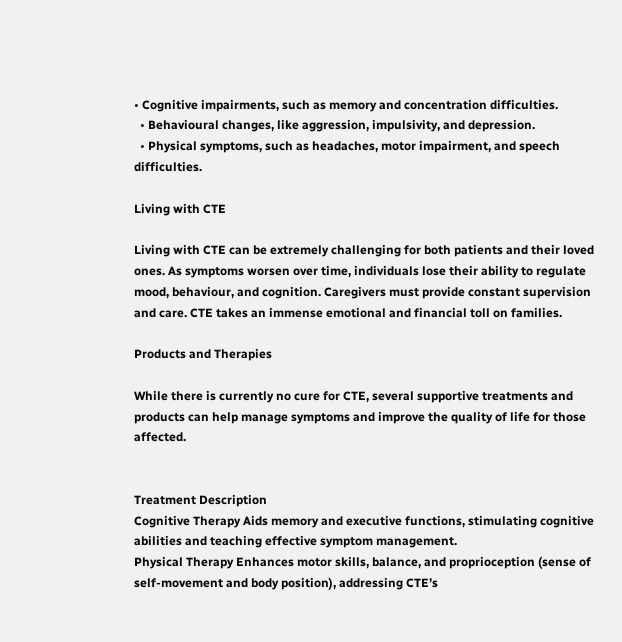• Cognitive impairments, such as memory and concentration difficulties.
  • Behavioural changes, like aggression, impulsivity, and depression.
  • Physical symptoms, such as headaches, motor impairment, and speech difficulties.

Living with CTE

Living with CTE can be extremely challenging for both patients and their loved ones. As symptoms worsen over time, individuals lose their ability to regulate mood, behaviour, and cognition. Caregivers must provide constant supervision and care. CTE takes an immense emotional and financial toll on families.

Products and Therapies

While there is currently no cure for CTE, several supportive treatments and products can help manage symptoms and improve the quality of life for those affected.


Treatment Description
Cognitive Therapy Aids memory and executive functions, stimulating cognitive abilities and teaching effective symptom management.
Physical Therapy Enhances motor skills, balance, and proprioception (sense of self-movement and body position), addressing CTE’s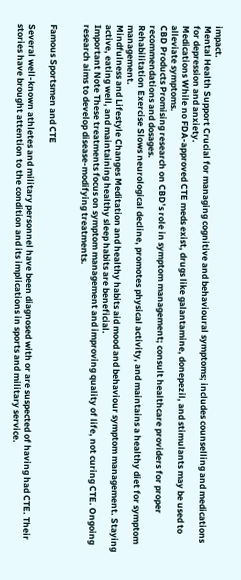impact.
Mental Health Support Crucial for managing cognitive and behavioural symptoms; includes counselling and medications for depression and anxiety.
Medications While no FDA-approved CTE meds exist, drugs like galantamine, donepezil, and stimulants may be used to alleviate symptoms.
CBD Products Promising research on CBD’s role in symptom management; consult healthcare providers for proper recommendations and dosages.
Rehabilitation Exercise Slows neurological decline, promotes physical activity, and maintains a healthy diet for symptom management.
Mindfulness and Lifestyle Changes Meditation and healthy habits aid mood and behaviour symptom management. Staying active, eating well, and maintaining healthy sleep habits are beneficial.
Important Note These treatments focus on symptom management and improving quality of life, not curing CTE. Ongoing research aims to develop disease-modifying treatments.


Famous Sportsmen and CTE

Several well-known athletes and military personnel have been diagnosed with or are suspected of having had CTE. Their stories have brought attention to the condition and its implications in sports and military service.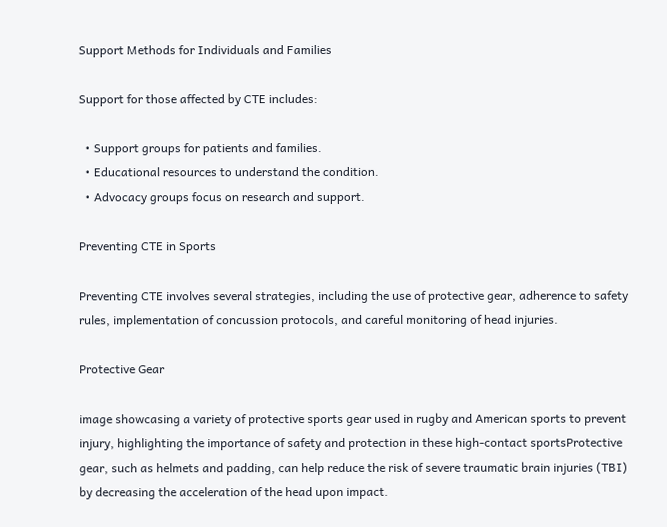Support Methods for Individuals and Families

Support for those affected by CTE includes:

  • Support groups for patients and families.
  • Educational resources to understand the condition.
  • Advocacy groups focus on research and support.

Preventing CTE in Sports

Preventing CTE involves several strategies, including the use of protective gear, adherence to safety rules, implementation of concussion protocols, and careful monitoring of head injuries.

Protective Gear

image showcasing a variety of protective sports gear used in rugby and American sports to prevent injury, highlighting the importance of safety and protection in these high-contact sportsProtective gear, such as helmets and padding, can help reduce the risk of severe traumatic brain injuries (TBI) by decreasing the acceleration of the head upon impact.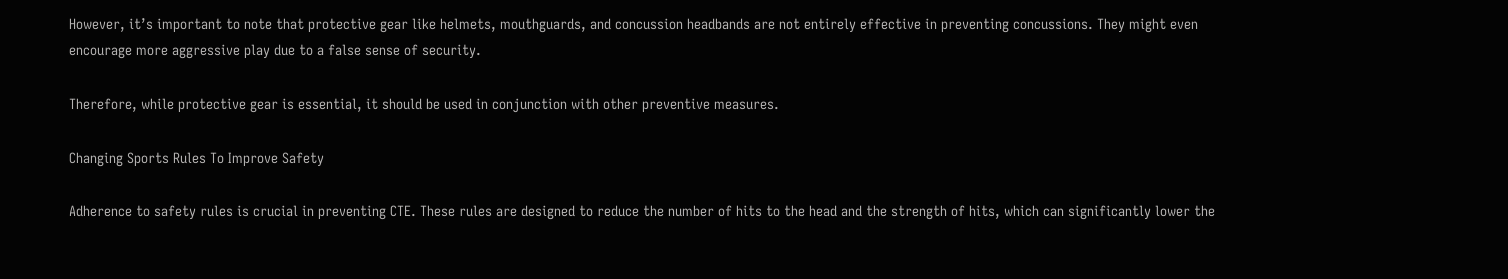However, it’s important to note that protective gear like helmets, mouthguards, and concussion headbands are not entirely effective in preventing concussions. They might even encourage more aggressive play due to a false sense of security.

Therefore, while protective gear is essential, it should be used in conjunction with other preventive measures.

Changing Sports Rules To Improve Safety

Adherence to safety rules is crucial in preventing CTE. These rules are designed to reduce the number of hits to the head and the strength of hits, which can significantly lower the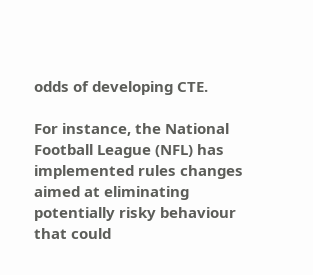odds of developing CTE.

For instance, the National Football League (NFL) has implemented rules changes aimed at eliminating potentially risky behaviour that could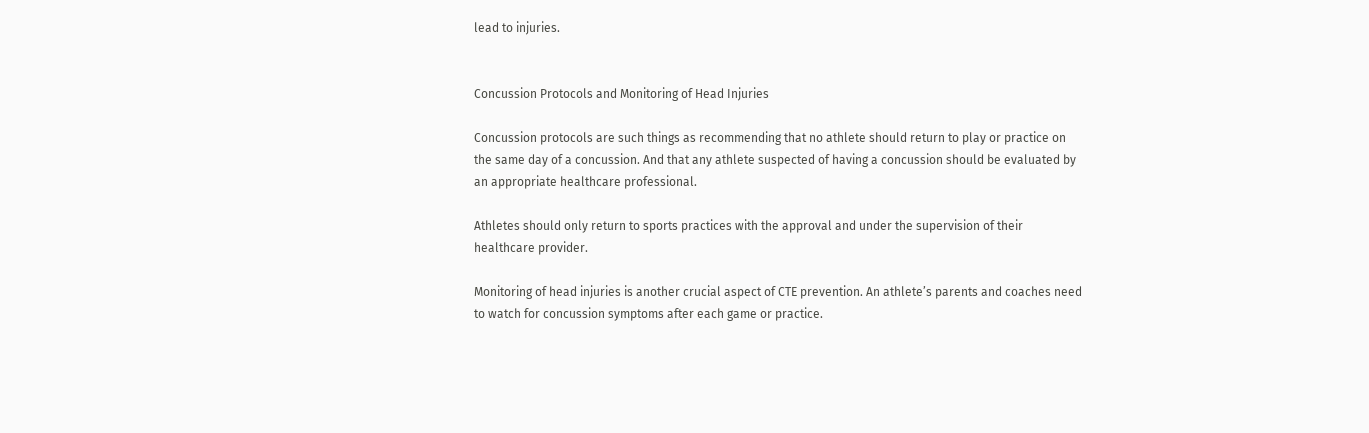lead to injuries.


Concussion Protocols and Monitoring of Head Injuries

Concussion protocols are such things as recommending that no athlete should return to play or practice on the same day of a concussion. And that any athlete suspected of having a concussion should be evaluated by an appropriate healthcare professional.

Athletes should only return to sports practices with the approval and under the supervision of their healthcare provider.

Monitoring of head injuries is another crucial aspect of CTE prevention. An athlete’s parents and coaches need to watch for concussion symptoms after each game or practice.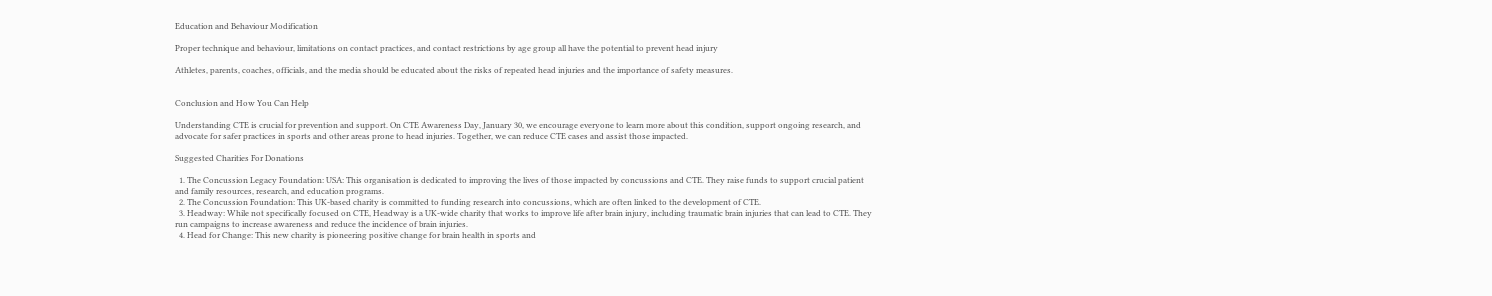Education and Behaviour Modification

Proper technique and behaviour, limitations on contact practices, and contact restrictions by age group all have the potential to prevent head injury

Athletes, parents, coaches, officials, and the media should be educated about the risks of repeated head injuries and the importance of safety measures.


Conclusion and How You Can Help

Understanding CTE is crucial for prevention and support. On CTE Awareness Day, January 30, we encourage everyone to learn more about this condition, support ongoing research, and advocate for safer practices in sports and other areas prone to head injuries. Together, we can reduce CTE cases and assist those impacted.

Suggested Charities For Donations

  1. The Concussion Legacy Foundation: USA: This organisation is dedicated to improving the lives of those impacted by concussions and CTE. They raise funds to support crucial patient and family resources, research, and education programs.
  2. The Concussion Foundation: This UK-based charity is committed to funding research into concussions, which are often linked to the development of CTE.
  3. Headway: While not specifically focused on CTE, Headway is a UK-wide charity that works to improve life after brain injury, including traumatic brain injuries that can lead to CTE. They run campaigns to increase awareness and reduce the incidence of brain injuries.
  4. Head for Change: This new charity is pioneering positive change for brain health in sports and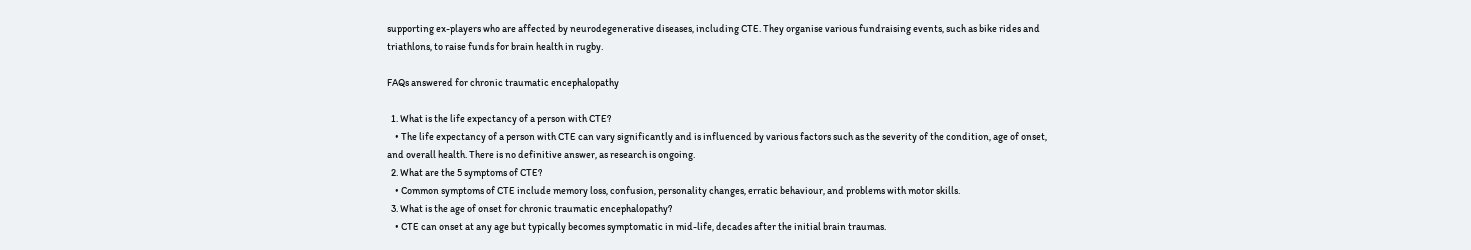supporting ex-players who are affected by neurodegenerative diseases, including CTE. They organise various fundraising events, such as bike rides and triathlons, to raise funds for brain health in rugby.

FAQs answered for chronic traumatic encephalopathy

  1. What is the life expectancy of a person with CTE?
    • The life expectancy of a person with CTE can vary significantly and is influenced by various factors such as the severity of the condition, age of onset, and overall health. There is no definitive answer, as research is ongoing.
  2. What are the 5 symptoms of CTE?
    • Common symptoms of CTE include memory loss, confusion, personality changes, erratic behaviour, and problems with motor skills.
  3. What is the age of onset for chronic traumatic encephalopathy?
    • CTE can onset at any age but typically becomes symptomatic in mid-life, decades after the initial brain traumas.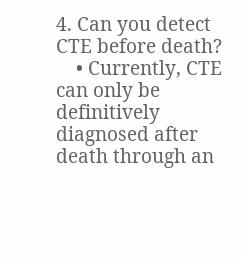4. Can you detect CTE before death?
    • Currently, CTE can only be definitively diagnosed after death through an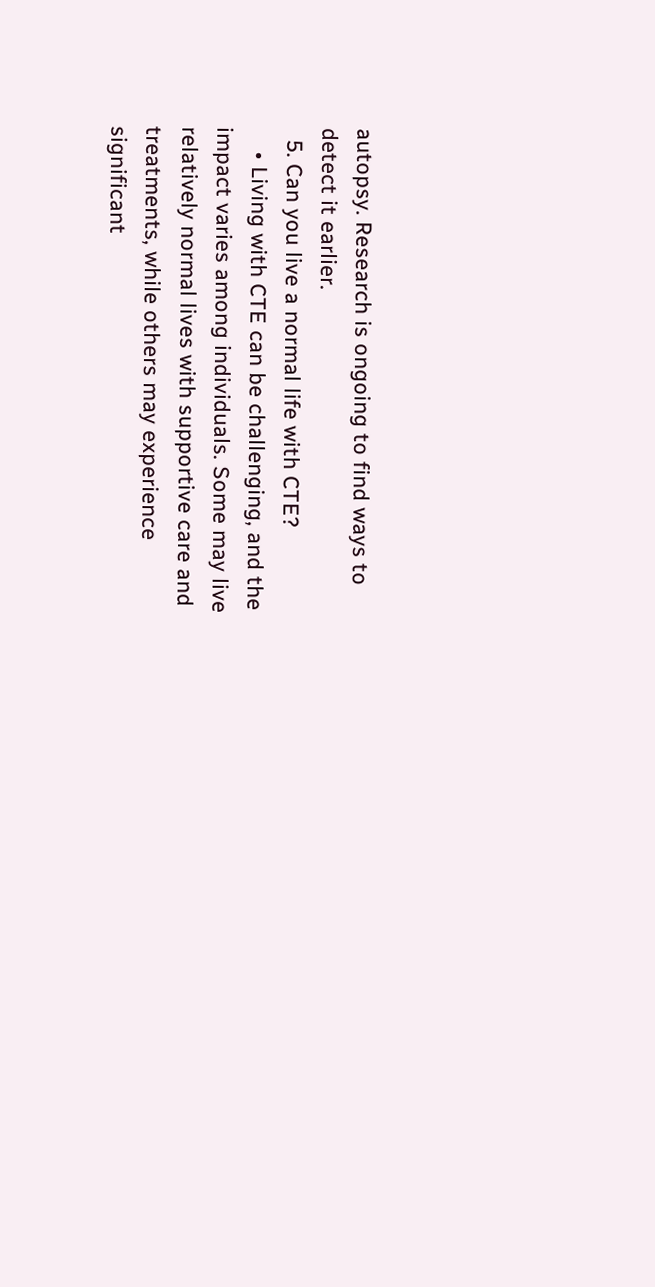autopsy. Research is ongoing to find ways to detect it earlier.
  5. Can you live a normal life with CTE?
    • Living with CTE can be challenging, and the impact varies among individuals. Some may live relatively normal lives with supportive care and treatments, while others may experience significant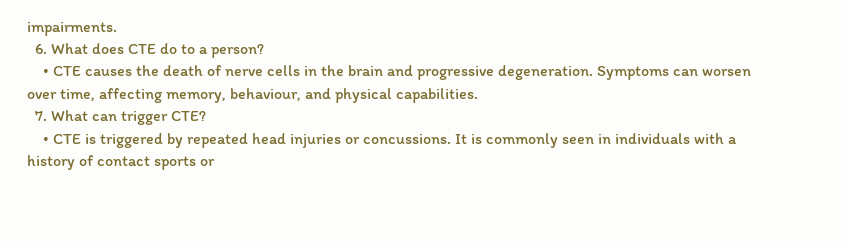impairments.
  6. What does CTE do to a person?
    • CTE causes the death of nerve cells in the brain and progressive degeneration. Symptoms can worsen over time, affecting memory, behaviour, and physical capabilities.
  7. What can trigger CTE?
    • CTE is triggered by repeated head injuries or concussions. It is commonly seen in individuals with a history of contact sports or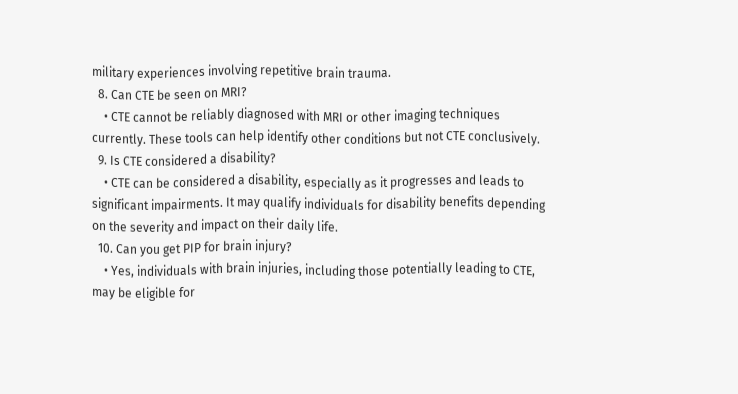military experiences involving repetitive brain trauma.
  8. Can CTE be seen on MRI?
    • CTE cannot be reliably diagnosed with MRI or other imaging techniques currently. These tools can help identify other conditions but not CTE conclusively.
  9. Is CTE considered a disability?
    • CTE can be considered a disability, especially as it progresses and leads to significant impairments. It may qualify individuals for disability benefits depending on the severity and impact on their daily life.
  10. Can you get PIP for brain injury?
    • Yes, individuals with brain injuries, including those potentially leading to CTE, may be eligible for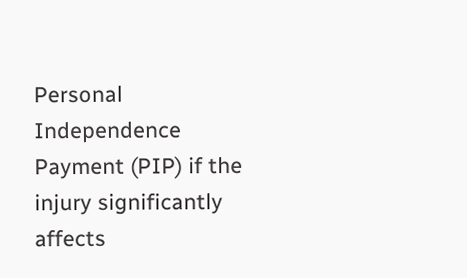Personal Independence Payment (PIP) if the injury significantly affects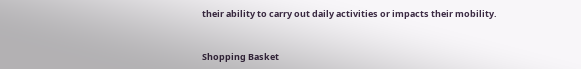their ability to carry out daily activities or impacts their mobility.


Shopping Basket